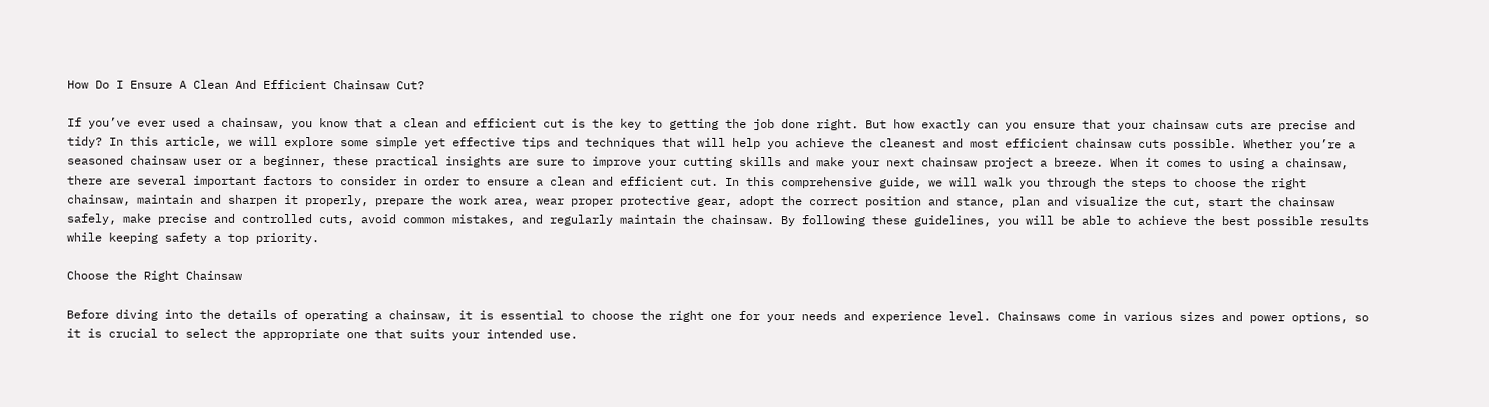How Do I Ensure A Clean And Efficient Chainsaw Cut?

If you’ve ever used a chainsaw, you know that a clean and efficient cut is the key to getting the job done right. But how exactly can you ensure that your chainsaw cuts are precise and tidy? In this article, we will explore some simple yet effective tips and techniques that will help you achieve the cleanest and most efficient chainsaw cuts possible. Whether you’re a seasoned chainsaw user or a beginner, these practical insights are sure to improve your cutting skills and make your next chainsaw project a breeze. When it comes to using a chainsaw, there are several important factors to consider in order to ensure a clean and efficient cut. In this comprehensive guide, we will walk you through the steps to choose the right chainsaw, maintain and sharpen it properly, prepare the work area, wear proper protective gear, adopt the correct position and stance, plan and visualize the cut, start the chainsaw safely, make precise and controlled cuts, avoid common mistakes, and regularly maintain the chainsaw. By following these guidelines, you will be able to achieve the best possible results while keeping safety a top priority.

Choose the Right Chainsaw

Before diving into the details of operating a chainsaw, it is essential to choose the right one for your needs and experience level. Chainsaws come in various sizes and power options, so it is crucial to select the appropriate one that suits your intended use.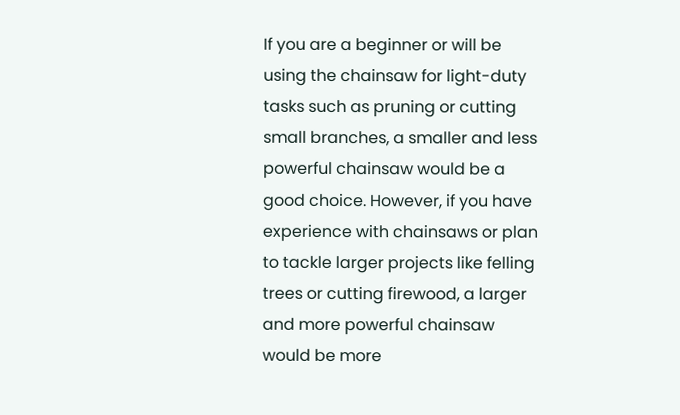If you are a beginner or will be using the chainsaw for light-duty tasks such as pruning or cutting small branches, a smaller and less powerful chainsaw would be a good choice. However, if you have experience with chainsaws or plan to tackle larger projects like felling trees or cutting firewood, a larger and more powerful chainsaw would be more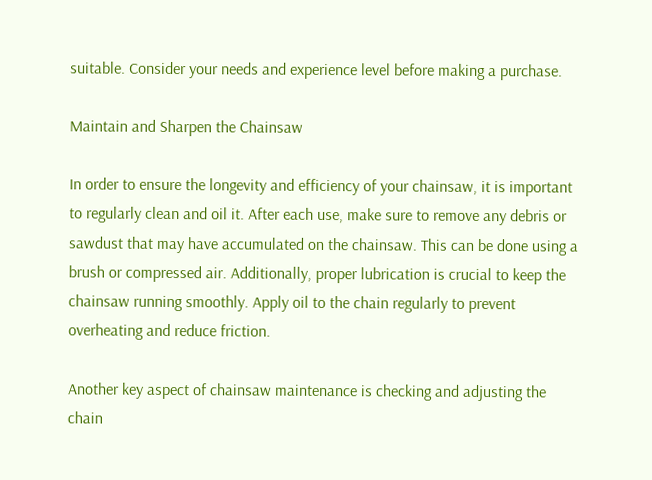suitable. Consider your needs and experience level before making a purchase.

Maintain and Sharpen the Chainsaw

In order to ensure the longevity and efficiency of your chainsaw, it is important to regularly clean and oil it. After each use, make sure to remove any debris or sawdust that may have accumulated on the chainsaw. This can be done using a brush or compressed air. Additionally, proper lubrication is crucial to keep the chainsaw running smoothly. Apply oil to the chain regularly to prevent overheating and reduce friction.

Another key aspect of chainsaw maintenance is checking and adjusting the chain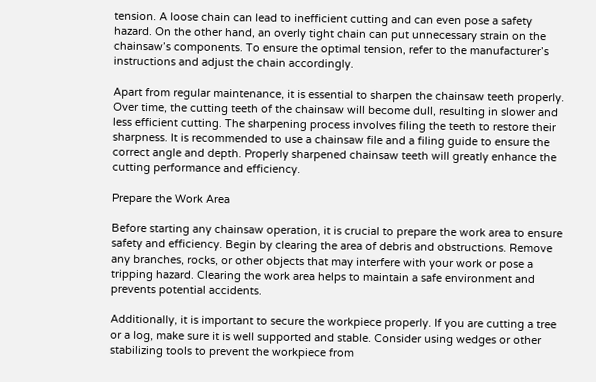tension. A loose chain can lead to inefficient cutting and can even pose a safety hazard. On the other hand, an overly tight chain can put unnecessary strain on the chainsaw’s components. To ensure the optimal tension, refer to the manufacturer’s instructions and adjust the chain accordingly.

Apart from regular maintenance, it is essential to sharpen the chainsaw teeth properly. Over time, the cutting teeth of the chainsaw will become dull, resulting in slower and less efficient cutting. The sharpening process involves filing the teeth to restore their sharpness. It is recommended to use a chainsaw file and a filing guide to ensure the correct angle and depth. Properly sharpened chainsaw teeth will greatly enhance the cutting performance and efficiency.

Prepare the Work Area

Before starting any chainsaw operation, it is crucial to prepare the work area to ensure safety and efficiency. Begin by clearing the area of debris and obstructions. Remove any branches, rocks, or other objects that may interfere with your work or pose a tripping hazard. Clearing the work area helps to maintain a safe environment and prevents potential accidents.

Additionally, it is important to secure the workpiece properly. If you are cutting a tree or a log, make sure it is well supported and stable. Consider using wedges or other stabilizing tools to prevent the workpiece from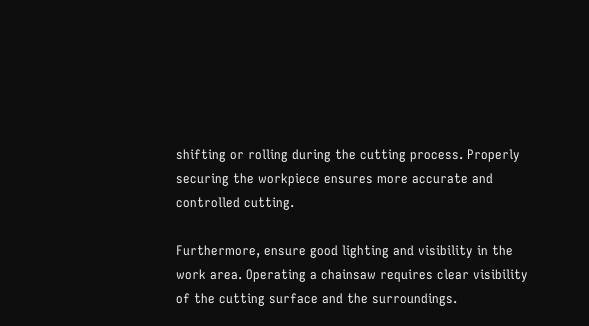shifting or rolling during the cutting process. Properly securing the workpiece ensures more accurate and controlled cutting.

Furthermore, ensure good lighting and visibility in the work area. Operating a chainsaw requires clear visibility of the cutting surface and the surroundings.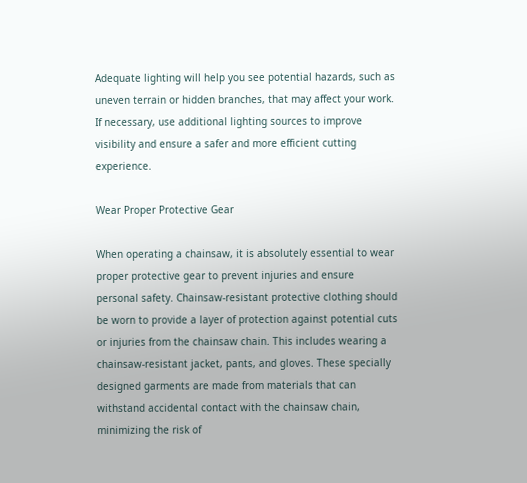Adequate lighting will help you see potential hazards, such as uneven terrain or hidden branches, that may affect your work. If necessary, use additional lighting sources to improve visibility and ensure a safer and more efficient cutting experience.

Wear Proper Protective Gear

When operating a chainsaw, it is absolutely essential to wear proper protective gear to prevent injuries and ensure personal safety. Chainsaw-resistant protective clothing should be worn to provide a layer of protection against potential cuts or injuries from the chainsaw chain. This includes wearing a chainsaw-resistant jacket, pants, and gloves. These specially designed garments are made from materials that can withstand accidental contact with the chainsaw chain, minimizing the risk of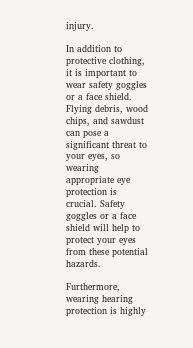injury.

In addition to protective clothing, it is important to wear safety goggles or a face shield. Flying debris, wood chips, and sawdust can pose a significant threat to your eyes, so wearing appropriate eye protection is crucial. Safety goggles or a face shield will help to protect your eyes from these potential hazards.

Furthermore, wearing hearing protection is highly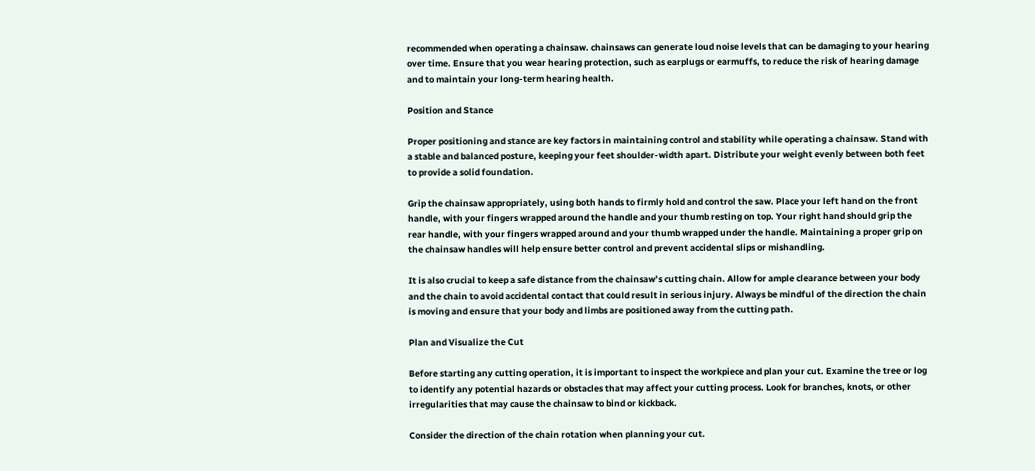recommended when operating a chainsaw. chainsaws can generate loud noise levels that can be damaging to your hearing over time. Ensure that you wear hearing protection, such as earplugs or earmuffs, to reduce the risk of hearing damage and to maintain your long-term hearing health.

Position and Stance

Proper positioning and stance are key factors in maintaining control and stability while operating a chainsaw. Stand with a stable and balanced posture, keeping your feet shoulder-width apart. Distribute your weight evenly between both feet to provide a solid foundation.

Grip the chainsaw appropriately, using both hands to firmly hold and control the saw. Place your left hand on the front handle, with your fingers wrapped around the handle and your thumb resting on top. Your right hand should grip the rear handle, with your fingers wrapped around and your thumb wrapped under the handle. Maintaining a proper grip on the chainsaw handles will help ensure better control and prevent accidental slips or mishandling.

It is also crucial to keep a safe distance from the chainsaw’s cutting chain. Allow for ample clearance between your body and the chain to avoid accidental contact that could result in serious injury. Always be mindful of the direction the chain is moving and ensure that your body and limbs are positioned away from the cutting path.

Plan and Visualize the Cut

Before starting any cutting operation, it is important to inspect the workpiece and plan your cut. Examine the tree or log to identify any potential hazards or obstacles that may affect your cutting process. Look for branches, knots, or other irregularities that may cause the chainsaw to bind or kickback.

Consider the direction of the chain rotation when planning your cut.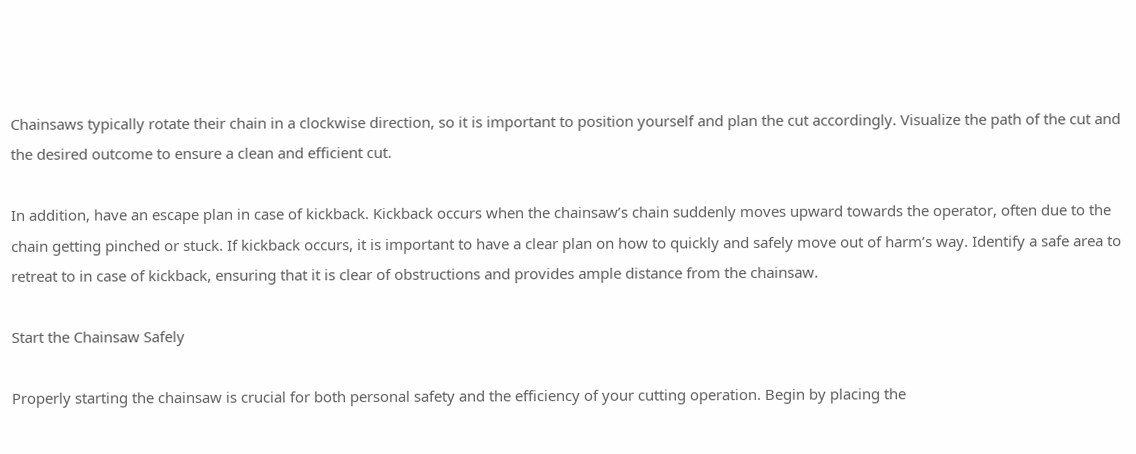Chainsaws typically rotate their chain in a clockwise direction, so it is important to position yourself and plan the cut accordingly. Visualize the path of the cut and the desired outcome to ensure a clean and efficient cut.

In addition, have an escape plan in case of kickback. Kickback occurs when the chainsaw’s chain suddenly moves upward towards the operator, often due to the chain getting pinched or stuck. If kickback occurs, it is important to have a clear plan on how to quickly and safely move out of harm’s way. Identify a safe area to retreat to in case of kickback, ensuring that it is clear of obstructions and provides ample distance from the chainsaw.

Start the Chainsaw Safely

Properly starting the chainsaw is crucial for both personal safety and the efficiency of your cutting operation. Begin by placing the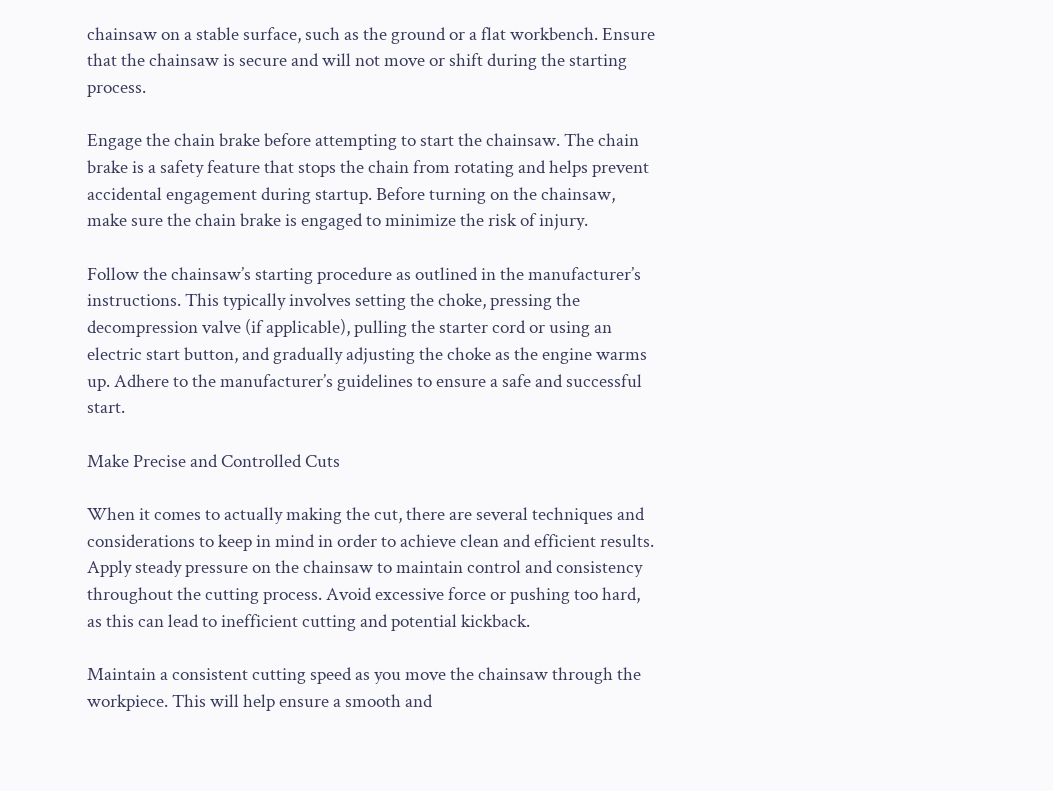chainsaw on a stable surface, such as the ground or a flat workbench. Ensure that the chainsaw is secure and will not move or shift during the starting process.

Engage the chain brake before attempting to start the chainsaw. The chain brake is a safety feature that stops the chain from rotating and helps prevent accidental engagement during startup. Before turning on the chainsaw, make sure the chain brake is engaged to minimize the risk of injury.

Follow the chainsaw’s starting procedure as outlined in the manufacturer’s instructions. This typically involves setting the choke, pressing the decompression valve (if applicable), pulling the starter cord or using an electric start button, and gradually adjusting the choke as the engine warms up. Adhere to the manufacturer’s guidelines to ensure a safe and successful start.

Make Precise and Controlled Cuts

When it comes to actually making the cut, there are several techniques and considerations to keep in mind in order to achieve clean and efficient results. Apply steady pressure on the chainsaw to maintain control and consistency throughout the cutting process. Avoid excessive force or pushing too hard, as this can lead to inefficient cutting and potential kickback.

Maintain a consistent cutting speed as you move the chainsaw through the workpiece. This will help ensure a smooth and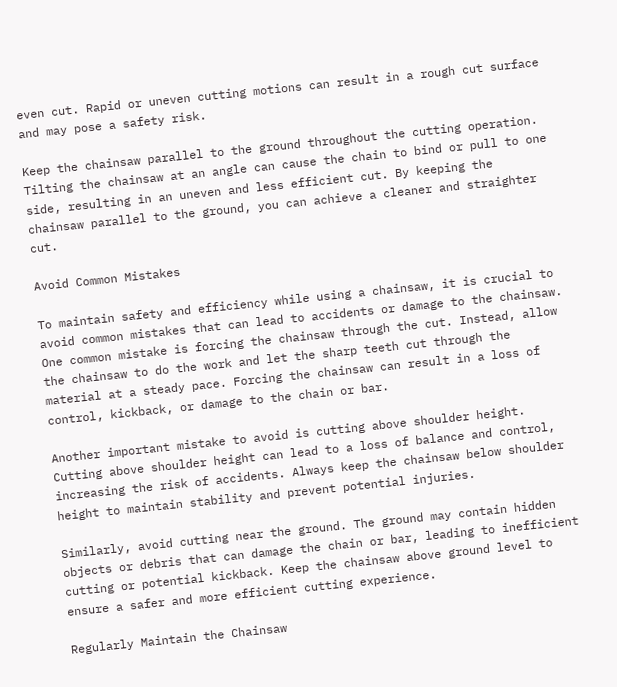even cut. Rapid or uneven cutting motions can result in a rough cut surface and may pose a safety risk.

Keep the chainsaw parallel to the ground throughout the cutting operation. Tilting the chainsaw at an angle can cause the chain to bind or pull to one side, resulting in an uneven and less efficient cut. By keeping the chainsaw parallel to the ground, you can achieve a cleaner and straighter cut.

Avoid Common Mistakes

To maintain safety and efficiency while using a chainsaw, it is crucial to avoid common mistakes that can lead to accidents or damage to the chainsaw. One common mistake is forcing the chainsaw through the cut. Instead, allow the chainsaw to do the work and let the sharp teeth cut through the material at a steady pace. Forcing the chainsaw can result in a loss of control, kickback, or damage to the chain or bar.

Another important mistake to avoid is cutting above shoulder height. Cutting above shoulder height can lead to a loss of balance and control, increasing the risk of accidents. Always keep the chainsaw below shoulder height to maintain stability and prevent potential injuries.

Similarly, avoid cutting near the ground. The ground may contain hidden objects or debris that can damage the chain or bar, leading to inefficient cutting or potential kickback. Keep the chainsaw above ground level to ensure a safer and more efficient cutting experience.

Regularly Maintain the Chainsaw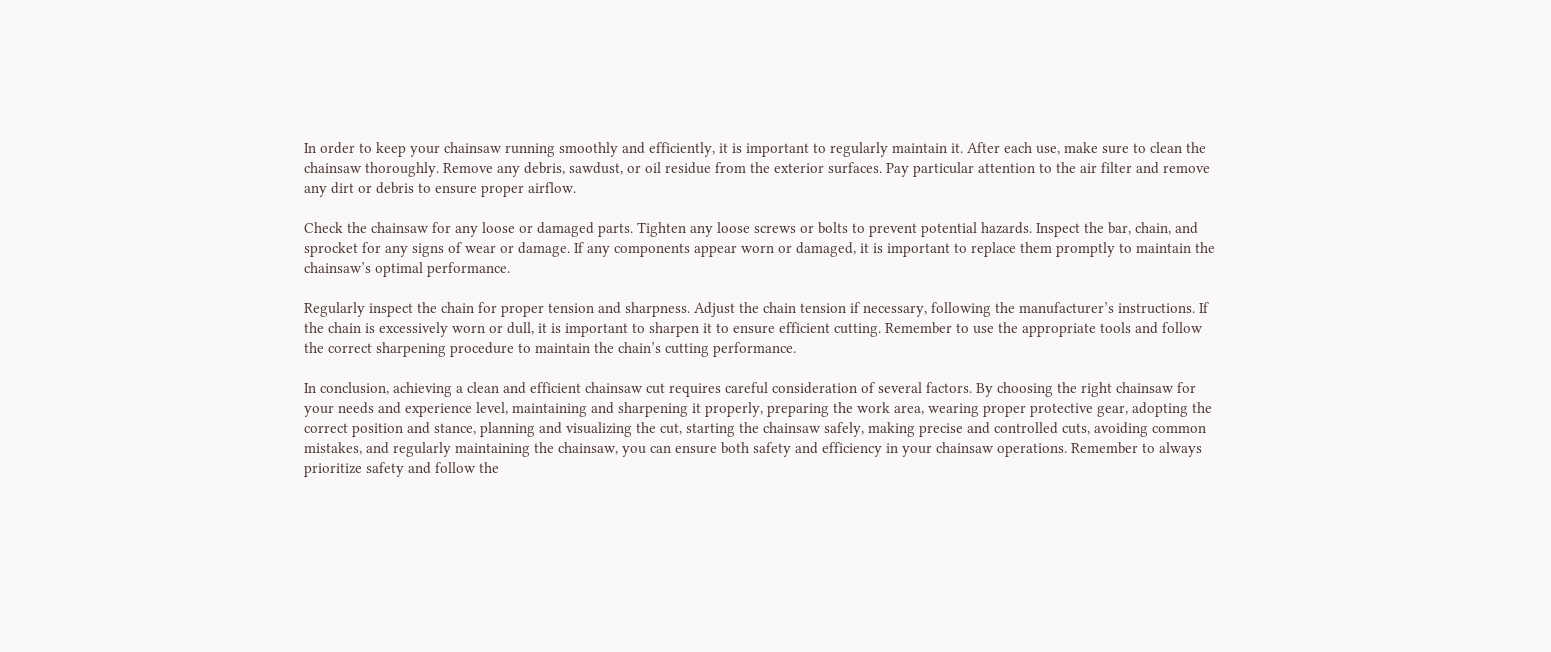In order to keep your chainsaw running smoothly and efficiently, it is important to regularly maintain it. After each use, make sure to clean the chainsaw thoroughly. Remove any debris, sawdust, or oil residue from the exterior surfaces. Pay particular attention to the air filter and remove any dirt or debris to ensure proper airflow.

Check the chainsaw for any loose or damaged parts. Tighten any loose screws or bolts to prevent potential hazards. Inspect the bar, chain, and sprocket for any signs of wear or damage. If any components appear worn or damaged, it is important to replace them promptly to maintain the chainsaw’s optimal performance.

Regularly inspect the chain for proper tension and sharpness. Adjust the chain tension if necessary, following the manufacturer’s instructions. If the chain is excessively worn or dull, it is important to sharpen it to ensure efficient cutting. Remember to use the appropriate tools and follow the correct sharpening procedure to maintain the chain’s cutting performance.

In conclusion, achieving a clean and efficient chainsaw cut requires careful consideration of several factors. By choosing the right chainsaw for your needs and experience level, maintaining and sharpening it properly, preparing the work area, wearing proper protective gear, adopting the correct position and stance, planning and visualizing the cut, starting the chainsaw safely, making precise and controlled cuts, avoiding common mistakes, and regularly maintaining the chainsaw, you can ensure both safety and efficiency in your chainsaw operations. Remember to always prioritize safety and follow the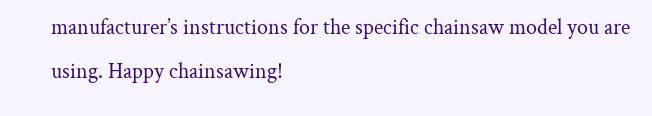manufacturer’s instructions for the specific chainsaw model you are using. Happy chainsawing!